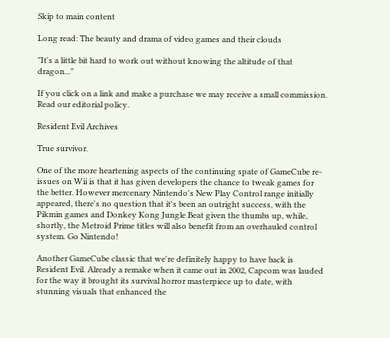Skip to main content

Long read: The beauty and drama of video games and their clouds

"It's a little bit hard to work out without knowing the altitude of that dragon..."

If you click on a link and make a purchase we may receive a small commission. Read our editorial policy.

Resident Evil Archives

True survivor.

One of the more heartening aspects of the continuing spate of GameCube re-issues on Wii is that it has given developers the chance to tweak games for the better. However mercenary Nintendo's New Play Control range initially appeared, there's no question that it's been an outright success, with the Pikmin games and Donkey Kong Jungle Beat given the thumbs up, while, shortly, the Metroid Prime titles will also benefit from an overhauled control system. Go Nintendo!

Another GameCube classic that we're definitely happy to have back is Resident Evil. Already a remake when it came out in 2002, Capcom was lauded for the way it brought its survival horror masterpiece up to date, with stunning visuals that enhanced the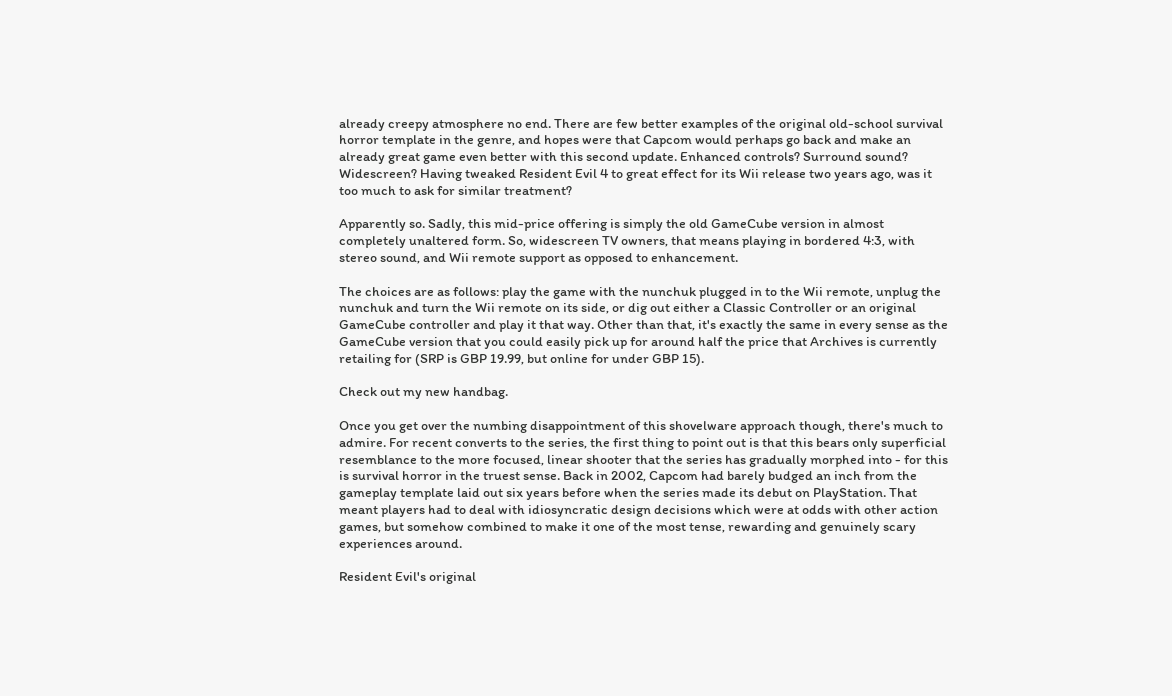already creepy atmosphere no end. There are few better examples of the original old-school survival horror template in the genre, and hopes were that Capcom would perhaps go back and make an already great game even better with this second update. Enhanced controls? Surround sound? Widescreen? Having tweaked Resident Evil 4 to great effect for its Wii release two years ago, was it too much to ask for similar treatment?

Apparently so. Sadly, this mid-price offering is simply the old GameCube version in almost completely unaltered form. So, widescreen TV owners, that means playing in bordered 4:3, with stereo sound, and Wii remote support as opposed to enhancement.

The choices are as follows: play the game with the nunchuk plugged in to the Wii remote, unplug the nunchuk and turn the Wii remote on its side, or dig out either a Classic Controller or an original GameCube controller and play it that way. Other than that, it's exactly the same in every sense as the GameCube version that you could easily pick up for around half the price that Archives is currently retailing for (SRP is GBP 19.99, but online for under GBP 15).

Check out my new handbag.

Once you get over the numbing disappointment of this shovelware approach though, there's much to admire. For recent converts to the series, the first thing to point out is that this bears only superficial resemblance to the more focused, linear shooter that the series has gradually morphed into - for this is survival horror in the truest sense. Back in 2002, Capcom had barely budged an inch from the gameplay template laid out six years before when the series made its debut on PlayStation. That meant players had to deal with idiosyncratic design decisions which were at odds with other action games, but somehow combined to make it one of the most tense, rewarding and genuinely scary experiences around.

Resident Evil's original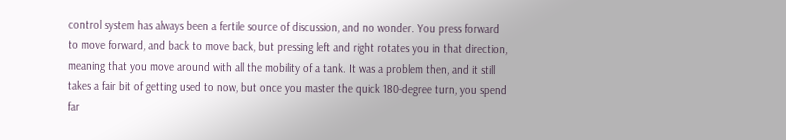control system has always been a fertile source of discussion, and no wonder. You press forward to move forward, and back to move back, but pressing left and right rotates you in that direction, meaning that you move around with all the mobility of a tank. It was a problem then, and it still takes a fair bit of getting used to now, but once you master the quick 180-degree turn, you spend far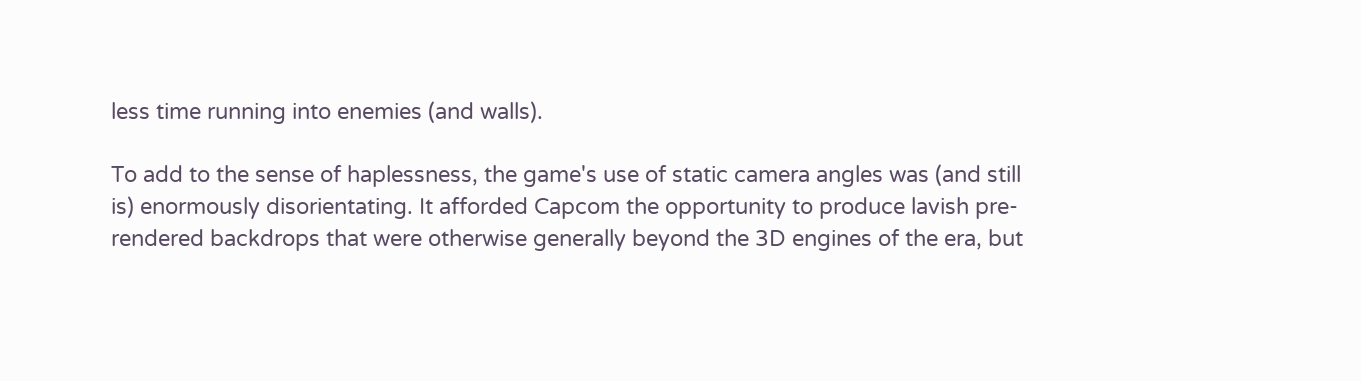less time running into enemies (and walls).

To add to the sense of haplessness, the game's use of static camera angles was (and still is) enormously disorientating. It afforded Capcom the opportunity to produce lavish pre-rendered backdrops that were otherwise generally beyond the 3D engines of the era, but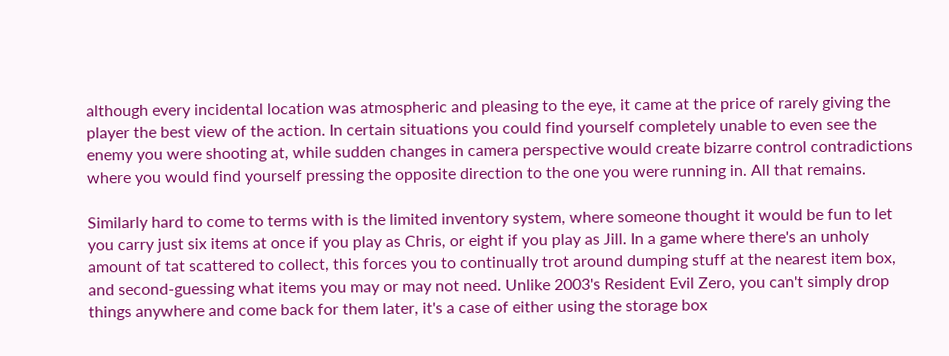although every incidental location was atmospheric and pleasing to the eye, it came at the price of rarely giving the player the best view of the action. In certain situations you could find yourself completely unable to even see the enemy you were shooting at, while sudden changes in camera perspective would create bizarre control contradictions where you would find yourself pressing the opposite direction to the one you were running in. All that remains.

Similarly hard to come to terms with is the limited inventory system, where someone thought it would be fun to let you carry just six items at once if you play as Chris, or eight if you play as Jill. In a game where there's an unholy amount of tat scattered to collect, this forces you to continually trot around dumping stuff at the nearest item box, and second-guessing what items you may or may not need. Unlike 2003's Resident Evil Zero, you can't simply drop things anywhere and come back for them later, it's a case of either using the storage box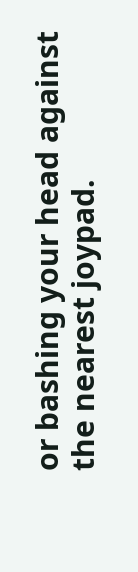or bashing your head against the nearest joypad.